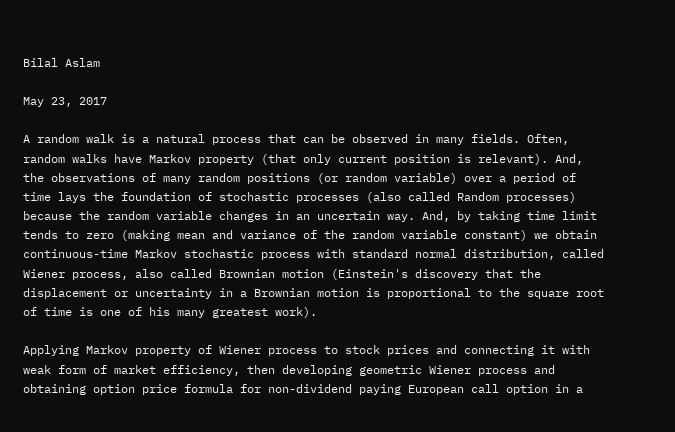Bilal Aslam

May 23, 2017

A random walk is a natural process that can be observed in many fields. Often, random walks have Markov property (that only current position is relevant). And, the observations of many random positions (or random variable) over a period of time lays the foundation of stochastic processes (also called Random processes) because the random variable changes in an uncertain way. And, by taking time limit tends to zero (making mean and variance of the random variable constant) we obtain continuous-time Markov stochastic process with standard normal distribution, called Wiener process, also called Brownian motion (Einstein's discovery that the displacement or uncertainty in a Brownian motion is proportional to the square root of time is one of his many greatest work).

Applying Markov property of Wiener process to stock prices and connecting it with weak form of market efficiency, then developing geometric Wiener process and obtaining option price formula for non-dividend paying European call option in a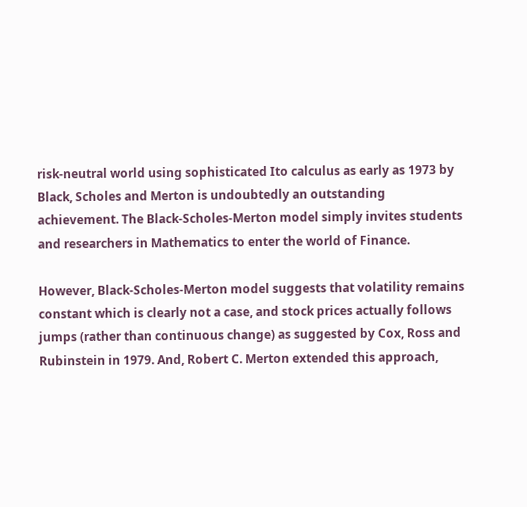risk-neutral world using sophisticated Ito calculus as early as 1973 by Black, Scholes and Merton is undoubtedly an outstanding achievement. The Black-Scholes-Merton model simply invites students and researchers in Mathematics to enter the world of Finance.

However, Black-Scholes-Merton model suggests that volatility remains constant which is clearly not a case, and stock prices actually follows jumps (rather than continuous change) as suggested by Cox, Ross and Rubinstein in 1979. And, Robert C. Merton extended this approach,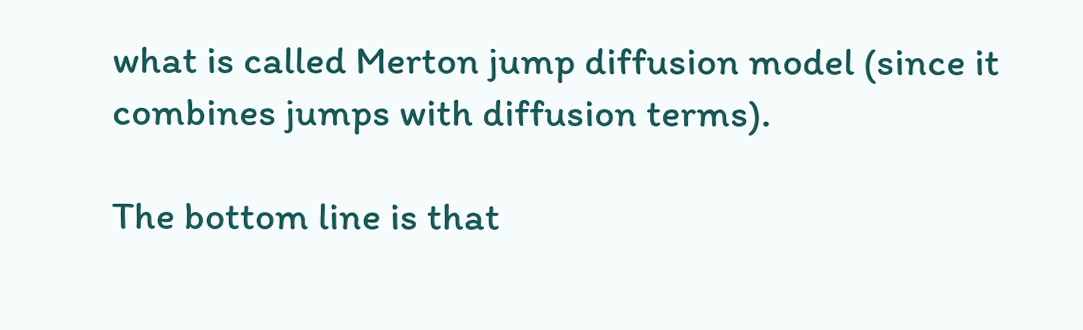what is called Merton jump diffusion model (since it combines jumps with diffusion terms).

The bottom line is that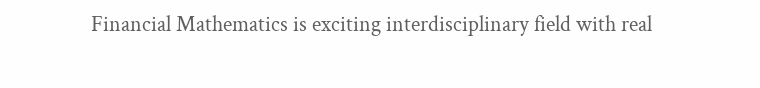Financial Mathematics is exciting interdisciplinary field with real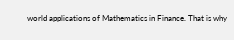world applications of Mathematics in Finance. That is why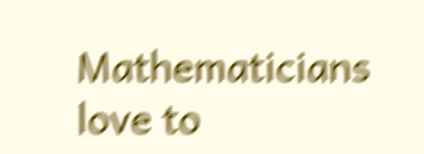Mathematicians love to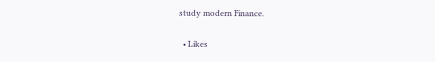study modern Finance.

  • Likes